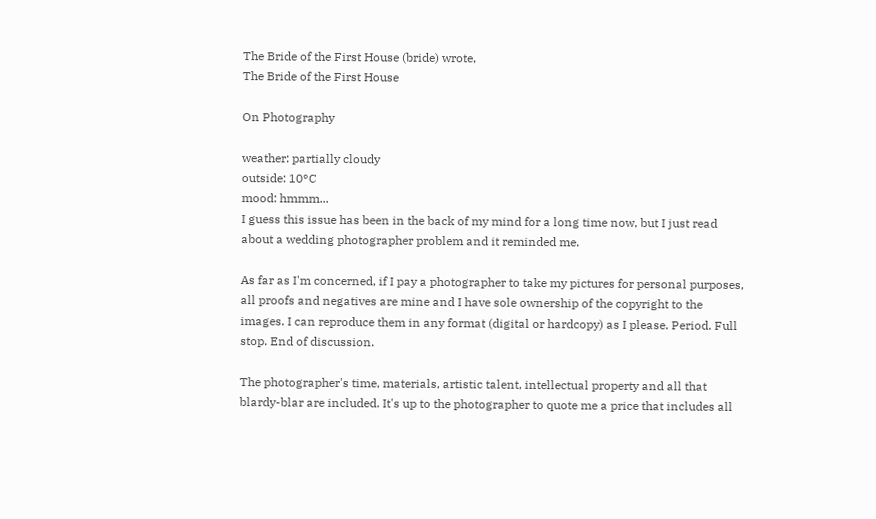The Bride of the First House (bride) wrote,
The Bride of the First House

On Photography

weather: partially cloudy
outside: 10°C
mood: hmmm...
I guess this issue has been in the back of my mind for a long time now, but I just read about a wedding photographer problem and it reminded me.

As far as I'm concerned, if I pay a photographer to take my pictures for personal purposes, all proofs and negatives are mine and I have sole ownership of the copyright to the images. I can reproduce them in any format (digital or hardcopy) as I please. Period. Full stop. End of discussion.

The photographer's time, materials, artistic talent, intellectual property and all that blardy-blar are included. It's up to the photographer to quote me a price that includes all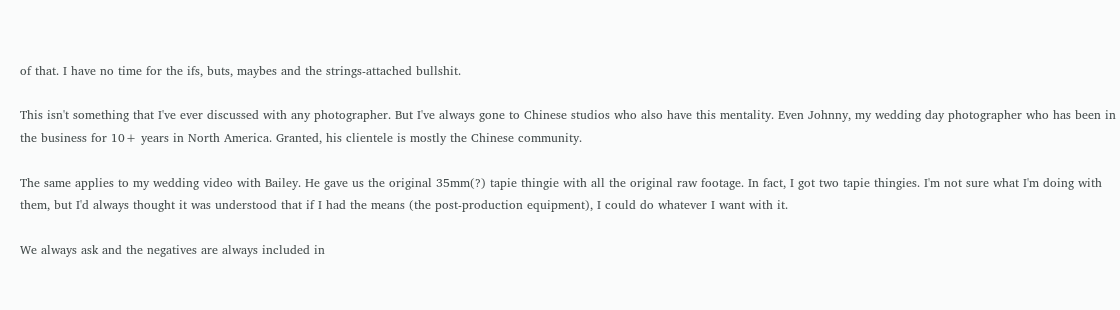of that. I have no time for the ifs, buts, maybes and the strings-attached bullshit.

This isn't something that I've ever discussed with any photographer. But I've always gone to Chinese studios who also have this mentality. Even Johnny, my wedding day photographer who has been in the business for 10+ years in North America. Granted, his clientele is mostly the Chinese community.

The same applies to my wedding video with Bailey. He gave us the original 35mm(?) tapie thingie with all the original raw footage. In fact, I got two tapie thingies. I'm not sure what I'm doing with them, but I'd always thought it was understood that if I had the means (the post-production equipment), I could do whatever I want with it.

We always ask and the negatives are always included in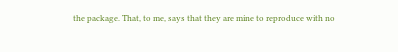the package. That, to me, says that they are mine to reproduce with no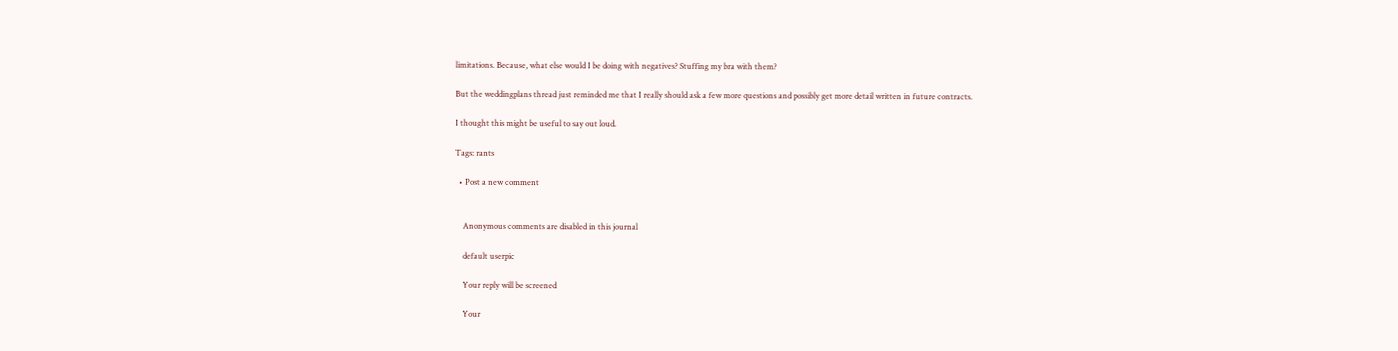limitations. Because, what else would I be doing with negatives? Stuffing my bra with them?

But the weddingplans thread just reminded me that I really should ask a few more questions and possibly get more detail written in future contracts.

I thought this might be useful to say out loud.

Tags: rants

  • Post a new comment


    Anonymous comments are disabled in this journal

    default userpic

    Your reply will be screened

    Your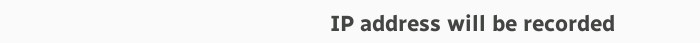IP address will be recorded